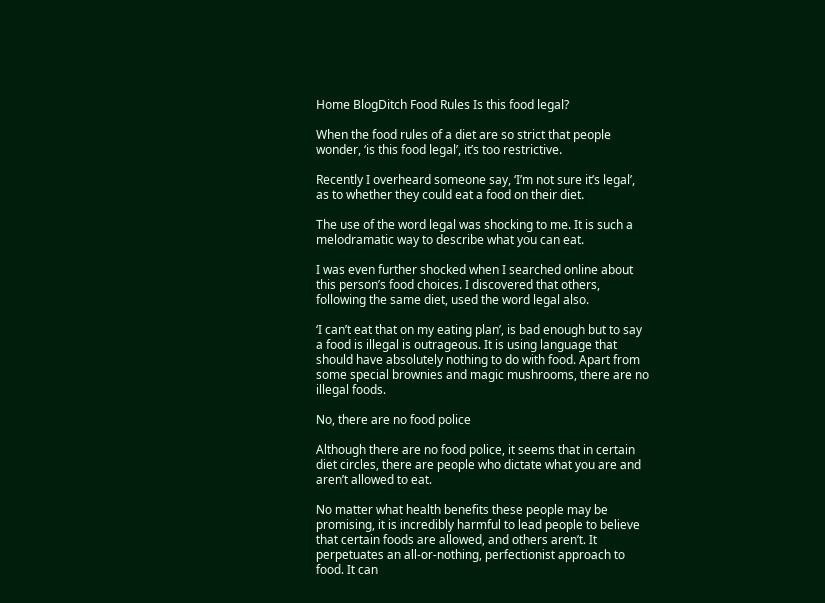Home BlogDitch Food Rules Is this food legal?

When the food rules of a diet are so strict that people wonder, ‘is this food legal’, it’s too restrictive.

Recently I overheard someone say, ‘I’m not sure it’s legal’, as to whether they could eat a food on their diet.

The use of the word legal was shocking to me. It is such a melodramatic way to describe what you can eat.

I was even further shocked when I searched online about this person’s food choices. I discovered that others, following the same diet, used the word legal also.

‘I can’t eat that on my eating plan’, is bad enough but to say a food is illegal is outrageous. It is using language that should have absolutely nothing to do with food. Apart from some special brownies and magic mushrooms, there are no illegal foods.

No, there are no food police

Although there are no food police, it seems that in certain diet circles, there are people who dictate what you are and aren’t allowed to eat.

No matter what health benefits these people may be promising, it is incredibly harmful to lead people to believe that certain foods are allowed, and others aren’t. It perpetuates an all-or-nothing, perfectionist approach to food. It can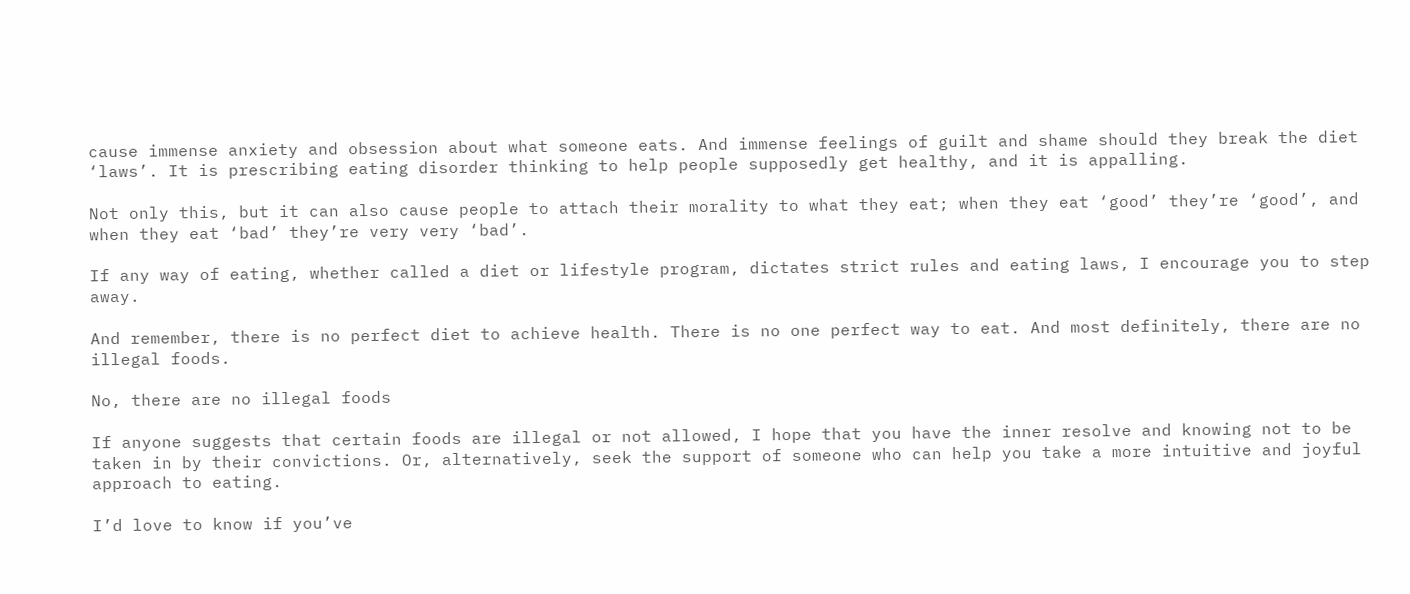cause immense anxiety and obsession about what someone eats. And immense feelings of guilt and shame should they break the diet ‘laws’. It is prescribing eating disorder thinking to help people supposedly get healthy, and it is appalling.

Not only this, but it can also cause people to attach their morality to what they eat; when they eat ‘good’ they’re ‘good’, and when they eat ‘bad’ they’re very very ‘bad’.

If any way of eating, whether called a diet or lifestyle program, dictates strict rules and eating laws, I encourage you to step away.

And remember, there is no perfect diet to achieve health. There is no one perfect way to eat. And most definitely, there are no illegal foods.

No, there are no illegal foods

If anyone suggests that certain foods are illegal or not allowed, I hope that you have the inner resolve and knowing not to be taken in by their convictions. Or, alternatively, seek the support of someone who can help you take a more intuitive and joyful approach to eating.

I’d love to know if you’ve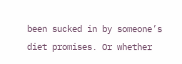been sucked in by someone’s diet promises. Or whether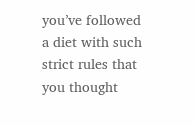you’ve followed a diet with such strict rules that you thought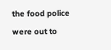the food police were out to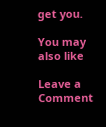get you.

You may also like

Leave a Comment